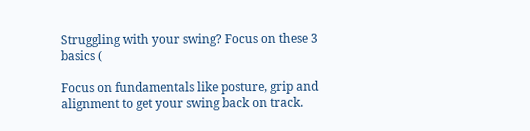Struggling with your swing? Focus on these 3 basics (

Focus on fundamentals like posture, grip and alignment to get your swing back on track.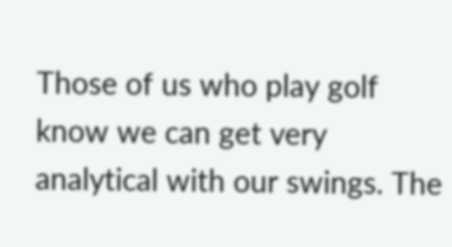Those of us who play golf know we can get very analytical with our swings. The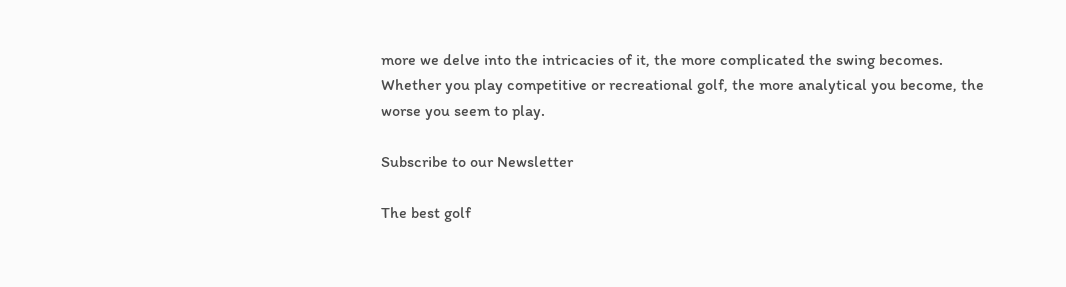more we delve into the intricacies of it, the more complicated the swing becomes. Whether you play competitive or recreational golf, the more analytical you become, the worse you seem to play.

Subscribe to our Newsletter

The best golf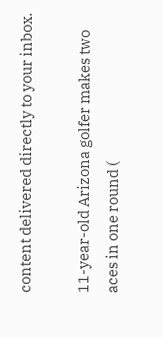content delivered directly to your inbox.

11-year-old Arizona golfer makes two aces in one round (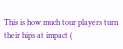This is how much tour players turn their hips at impact (